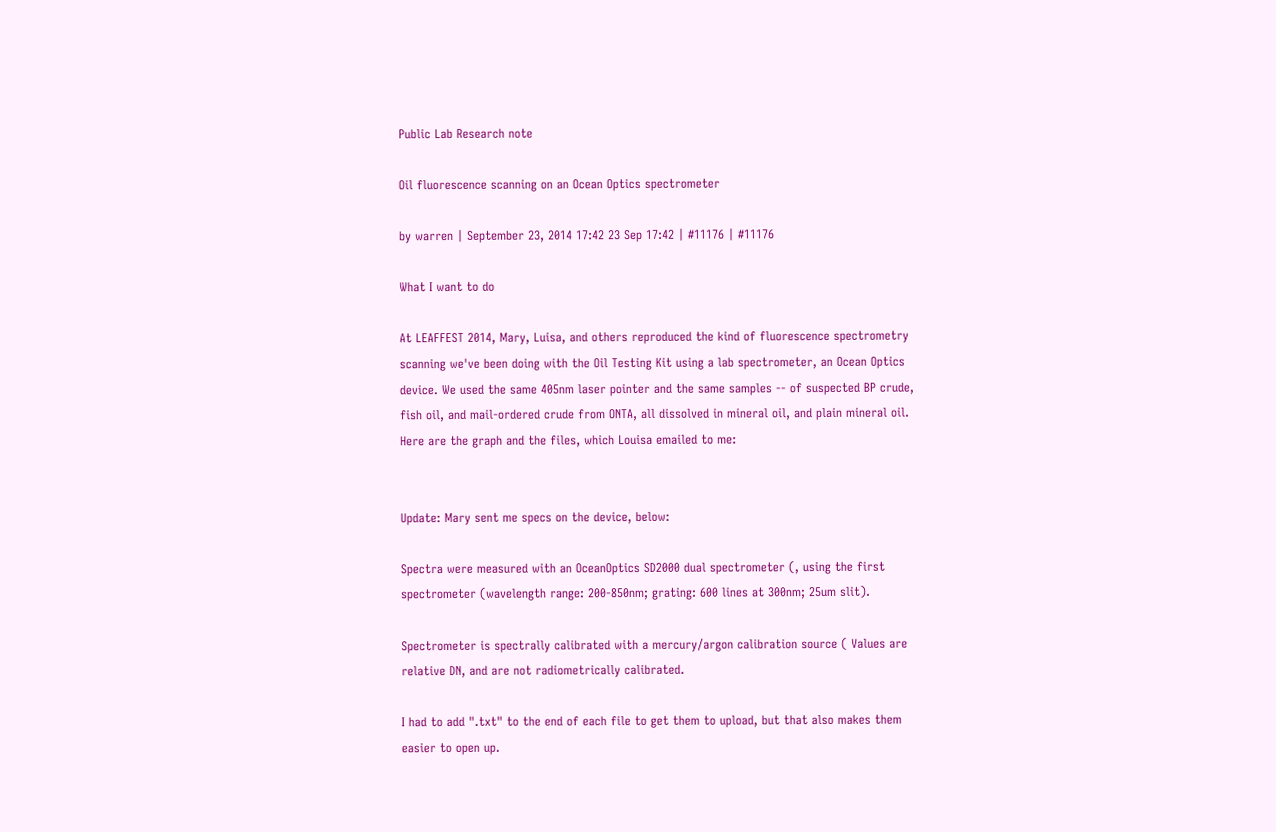Public Lab Research note

Oil fluorescence scanning on an Ocean Optics spectrometer

by warren | September 23, 2014 17:42 23 Sep 17:42 | #11176 | #11176

What I want to do

At LEAFFEST 2014, Mary, Luisa, and others reproduced the kind of fluorescence spectrometry scanning we've been doing with the Oil Testing Kit using a lab spectrometer, an Ocean Optics device. We used the same 405nm laser pointer and the same samples -- of suspected BP crude, fish oil, and mail-ordered crude from ONTA, all dissolved in mineral oil, and plain mineral oil. Here are the graph and the files, which Louisa emailed to me:


Update: Mary sent me specs on the device, below:

Spectra were measured with an OceanOptics SD2000 dual spectrometer (, using the first spectrometer (wavelength range: 200-850nm; grating: 600 lines at 300nm; 25um slit).

Spectrometer is spectrally calibrated with a mercury/argon calibration source ( Values are relative DN, and are not radiometrically calibrated.

I had to add ".txt" to the end of each file to get them to upload, but that also makes them easier to open up.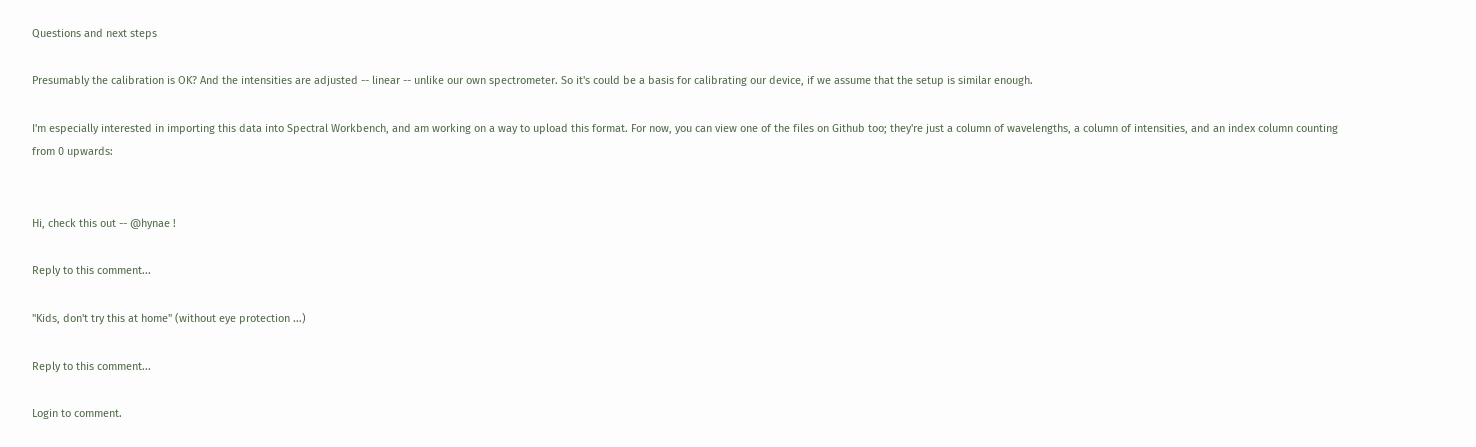Questions and next steps

Presumably the calibration is OK? And the intensities are adjusted -- linear -- unlike our own spectrometer. So it's could be a basis for calibrating our device, if we assume that the setup is similar enough.

I'm especially interested in importing this data into Spectral Workbench, and am working on a way to upload this format. For now, you can view one of the files on Github too; they're just a column of wavelengths, a column of intensities, and an index column counting from 0 upwards:


Hi, check this out -- @hynae !

Reply to this comment...

"Kids, don't try this at home" (without eye protection ...)

Reply to this comment...

Login to comment.